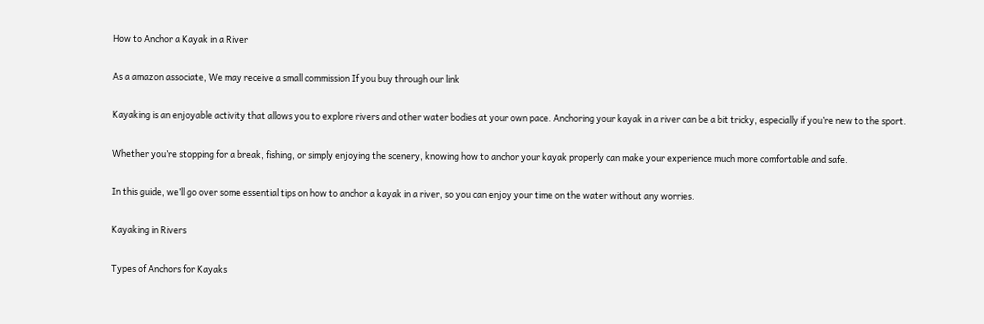How to Anchor a Kayak in a River

As a amazon associate, We may receive a small commission If you buy through our link

Kayaking is an enjoyable activity that allows you to explore rivers and other water bodies at your own pace. Anchoring your kayak in a river can be a bit tricky, especially if you’re new to the sport.

Whether you’re stopping for a break, fishing, or simply enjoying the scenery, knowing how to anchor your kayak properly can make your experience much more comfortable and safe.

In this guide, we’ll go over some essential tips on how to anchor a kayak in a river, so you can enjoy your time on the water without any worries.

Kayaking in Rivers

Types of Anchors for Kayaks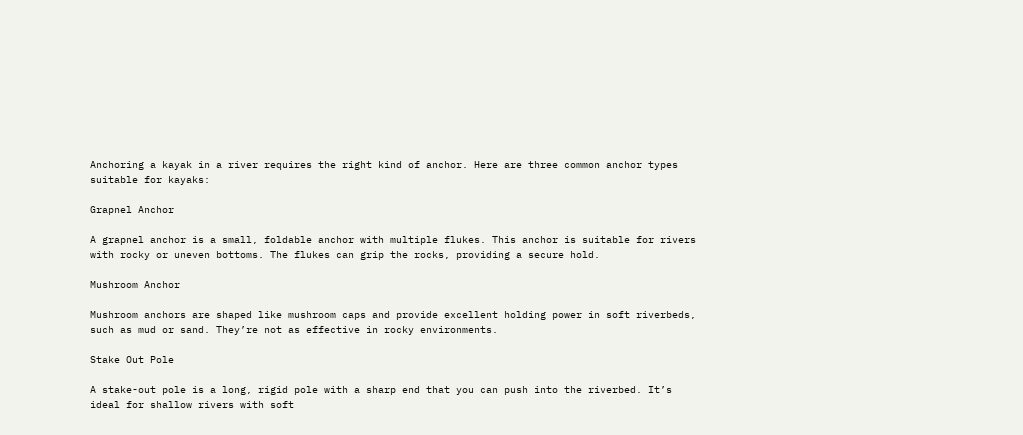Anchoring a kayak in a river requires the right kind of anchor. Here are three common anchor types suitable for kayaks:

Grapnel Anchor

A grapnel anchor is a small, foldable anchor with multiple flukes. This anchor is suitable for rivers with rocky or uneven bottoms. The flukes can grip the rocks, providing a secure hold.

Mushroom Anchor

Mushroom anchors are shaped like mushroom caps and provide excellent holding power in soft riverbeds, such as mud or sand. They’re not as effective in rocky environments.

Stake Out Pole

A stake-out pole is a long, rigid pole with a sharp end that you can push into the riverbed. It’s ideal for shallow rivers with soft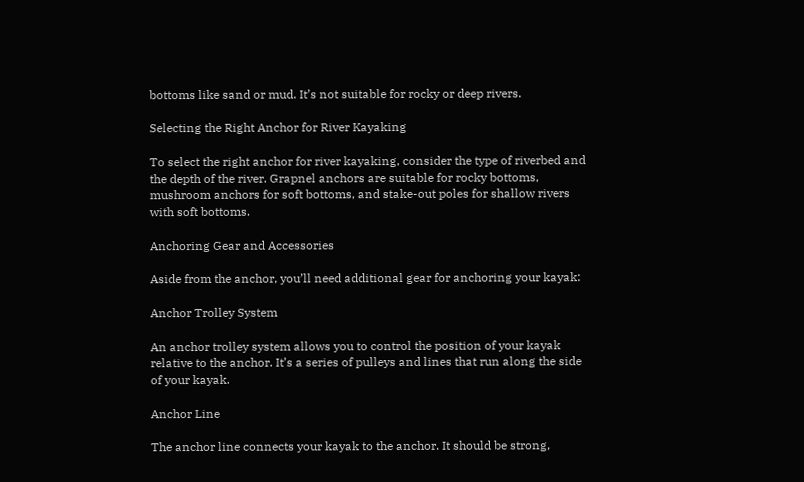bottoms like sand or mud. It’s not suitable for rocky or deep rivers.

Selecting the Right Anchor for River Kayaking

To select the right anchor for river kayaking, consider the type of riverbed and the depth of the river. Grapnel anchors are suitable for rocky bottoms, mushroom anchors for soft bottoms, and stake-out poles for shallow rivers with soft bottoms.

Anchoring Gear and Accessories

Aside from the anchor, you’ll need additional gear for anchoring your kayak:

Anchor Trolley System

An anchor trolley system allows you to control the position of your kayak relative to the anchor. It’s a series of pulleys and lines that run along the side of your kayak.

Anchor Line

The anchor line connects your kayak to the anchor. It should be strong,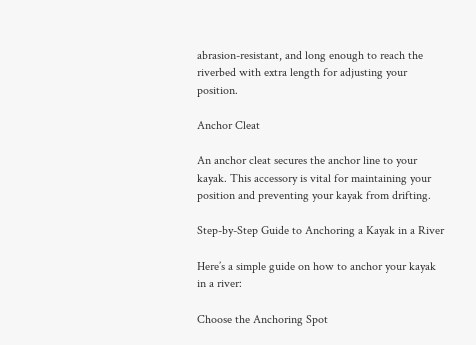abrasion-resistant, and long enough to reach the riverbed with extra length for adjusting your position.

Anchor Cleat

An anchor cleat secures the anchor line to your kayak. This accessory is vital for maintaining your position and preventing your kayak from drifting.

Step-by-Step Guide to Anchoring a Kayak in a River

Here’s a simple guide on how to anchor your kayak in a river:

Choose the Anchoring Spot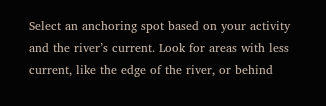Select an anchoring spot based on your activity and the river’s current. Look for areas with less current, like the edge of the river, or behind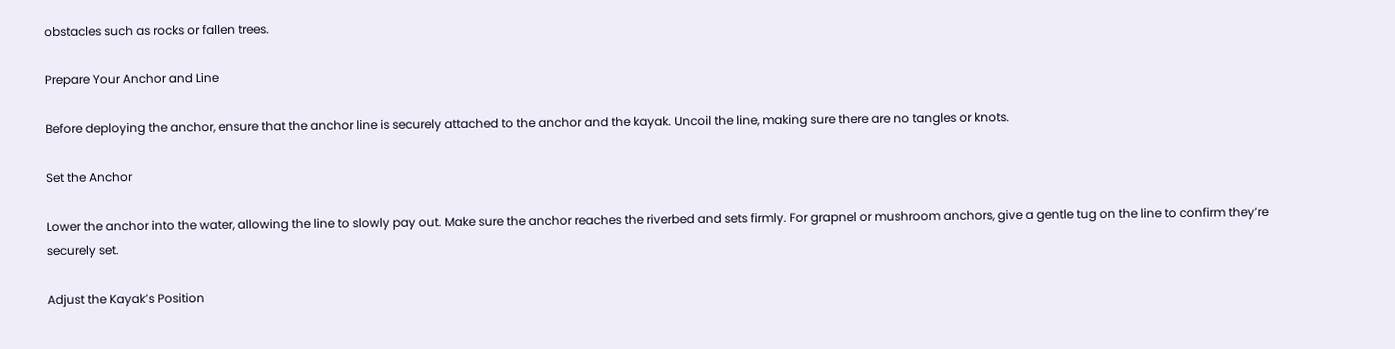obstacles such as rocks or fallen trees.

Prepare Your Anchor and Line

Before deploying the anchor, ensure that the anchor line is securely attached to the anchor and the kayak. Uncoil the line, making sure there are no tangles or knots.

Set the Anchor

Lower the anchor into the water, allowing the line to slowly pay out. Make sure the anchor reaches the riverbed and sets firmly. For grapnel or mushroom anchors, give a gentle tug on the line to confirm they’re securely set.

Adjust the Kayak’s Position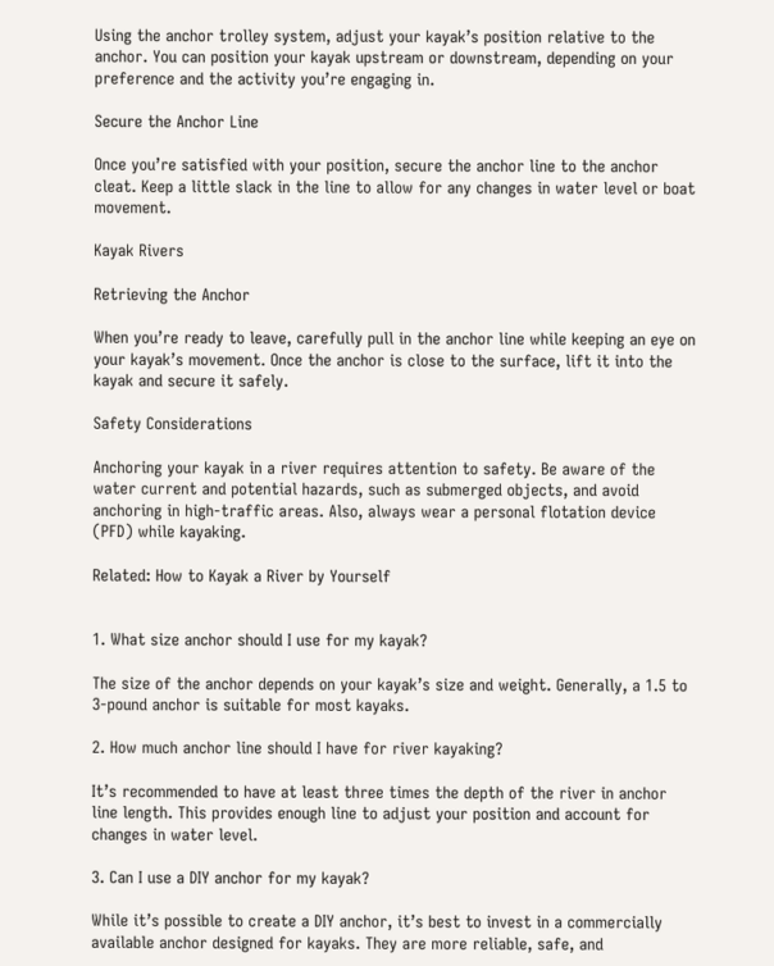Using the anchor trolley system, adjust your kayak’s position relative to the anchor. You can position your kayak upstream or downstream, depending on your preference and the activity you’re engaging in.

Secure the Anchor Line

Once you’re satisfied with your position, secure the anchor line to the anchor cleat. Keep a little slack in the line to allow for any changes in water level or boat movement.

Kayak Rivers

Retrieving the Anchor

When you’re ready to leave, carefully pull in the anchor line while keeping an eye on your kayak’s movement. Once the anchor is close to the surface, lift it into the kayak and secure it safely.

Safety Considerations

Anchoring your kayak in a river requires attention to safety. Be aware of the water current and potential hazards, such as submerged objects, and avoid anchoring in high-traffic areas. Also, always wear a personal flotation device (PFD) while kayaking.

Related: How to Kayak a River by Yourself


1. What size anchor should I use for my kayak?

The size of the anchor depends on your kayak’s size and weight. Generally, a 1.5 to 3-pound anchor is suitable for most kayaks.

2. How much anchor line should I have for river kayaking?

It’s recommended to have at least three times the depth of the river in anchor line length. This provides enough line to adjust your position and account for changes in water level.

3. Can I use a DIY anchor for my kayak?

While it’s possible to create a DIY anchor, it’s best to invest in a commercially available anchor designed for kayaks. They are more reliable, safe, and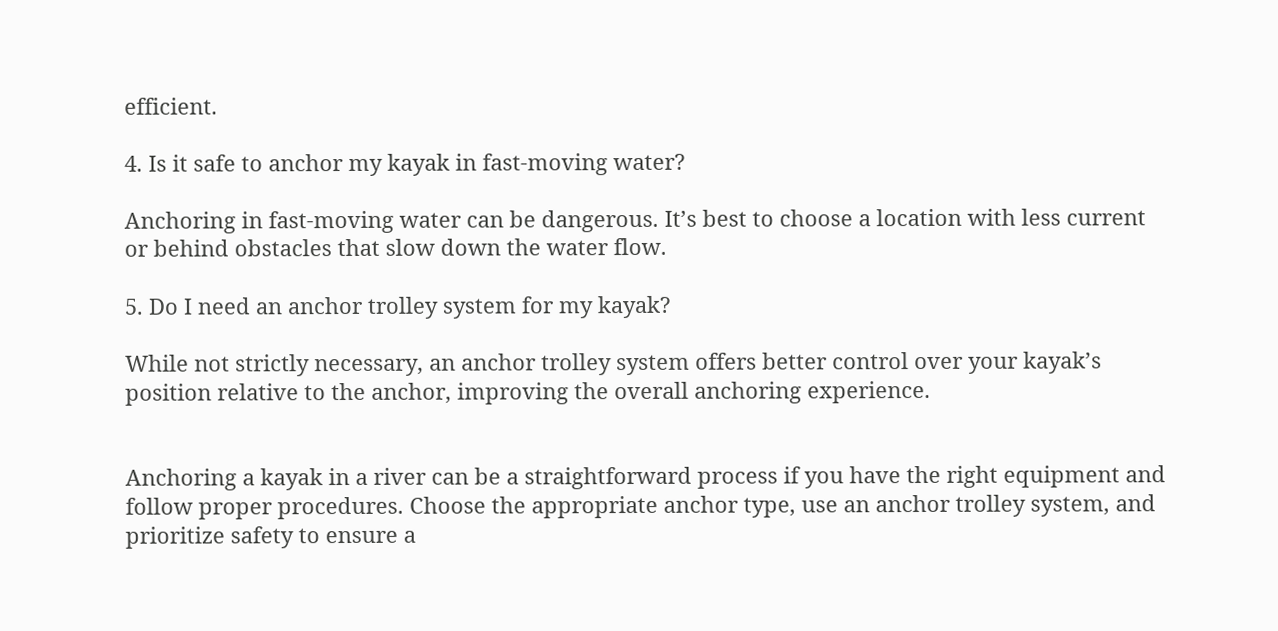efficient.

4. Is it safe to anchor my kayak in fast-moving water?

Anchoring in fast-moving water can be dangerous. It’s best to choose a location with less current or behind obstacles that slow down the water flow.

5. Do I need an anchor trolley system for my kayak?

While not strictly necessary, an anchor trolley system offers better control over your kayak’s position relative to the anchor, improving the overall anchoring experience.


Anchoring a kayak in a river can be a straightforward process if you have the right equipment and follow proper procedures. Choose the appropriate anchor type, use an anchor trolley system, and prioritize safety to ensure a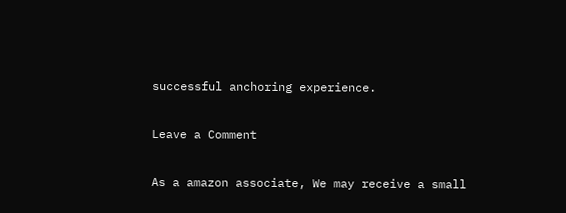successful anchoring experience.

Leave a Comment

As a amazon associate, We may receive a small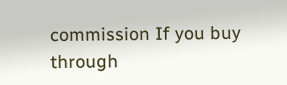commission If you buy through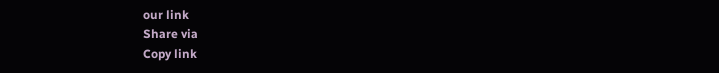our link
Share via
Copy link